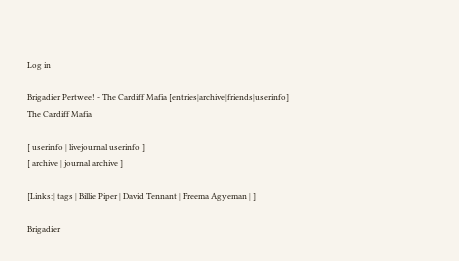Log in

Brigadier Pertwee! - The Cardiff Mafia [entries|archive|friends|userinfo]
The Cardiff Mafia

[ userinfo | livejournal userinfo ]
[ archive | journal archive ]

[Links:| tags | Billie Piper | David Tennant | Freema Agyeman | ]

Brigadier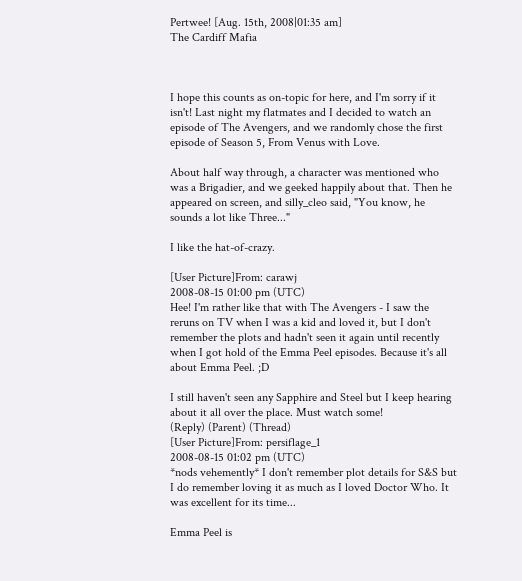Pertwee! [Aug. 15th, 2008|01:35 am]
The Cardiff Mafia



I hope this counts as on-topic for here, and I'm sorry if it isn't! Last night my flatmates and I decided to watch an episode of The Avengers, and we randomly chose the first episode of Season 5, From Venus with Love.

About half way through, a character was mentioned who was a Brigadier, and we geeked happily about that. Then he appeared on screen, and silly_cleo said, "You know, he sounds a lot like Three..."

I like the hat-of-crazy.

[User Picture]From: carawj
2008-08-15 01:00 pm (UTC)
Hee! I'm rather like that with The Avengers - I saw the reruns on TV when I was a kid and loved it, but I don't remember the plots and hadn't seen it again until recently when I got hold of the Emma Peel episodes. Because it's all about Emma Peel. ;D

I still haven't seen any Sapphire and Steel but I keep hearing about it all over the place. Must watch some!
(Reply) (Parent) (Thread)
[User Picture]From: persiflage_1
2008-08-15 01:02 pm (UTC)
*nods vehemently* I don't remember plot details for S&S but I do remember loving it as much as I loved Doctor Who. It was excellent for its time...

Emma Peel is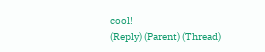cool!
(Reply) (Parent) (Thread)